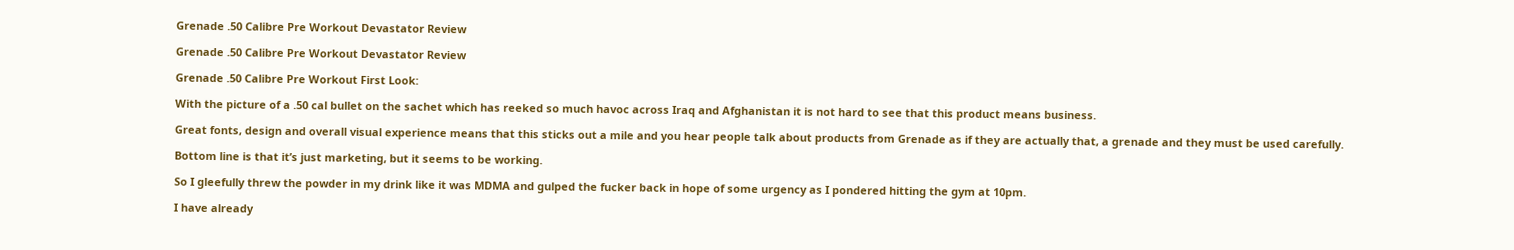Grenade .50 Calibre Pre Workout Devastator Review

Grenade .50 Calibre Pre Workout Devastator Review

Grenade .50 Calibre Pre Workout First Look:

With the picture of a .50 cal bullet on the sachet which has reeked so much havoc across Iraq and Afghanistan it is not hard to see that this product means business.

Great fonts, design and overall visual experience means that this sticks out a mile and you hear people talk about products from Grenade as if they are actually that, a grenade and they must be used carefully.

Bottom line is that it’s just marketing, but it seems to be working.

So I gleefully threw the powder in my drink like it was MDMA and gulped the fucker back in hope of some urgency as I pondered hitting the gym at 10pm.

I have already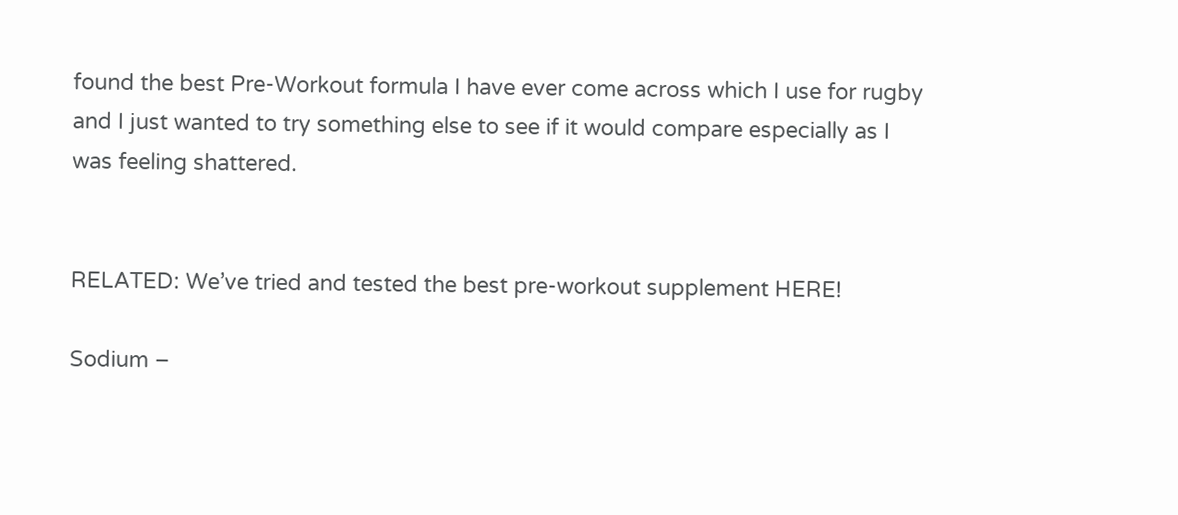found the best Pre-Workout formula I have ever come across which I use for rugby and I just wanted to try something else to see if it would compare especially as I was feeling shattered.


RELATED: We’ve tried and tested the best pre-workout supplement HERE!

Sodium –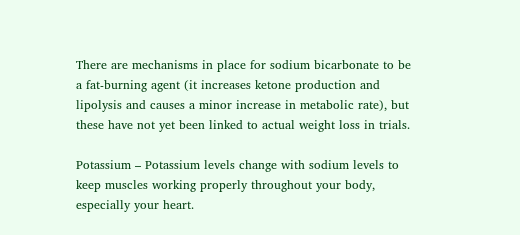There are mechanisms in place for sodium bicarbonate to be a fat-burning agent (it increases ketone production and lipolysis and causes a minor increase in metabolic rate), but these have not yet been linked to actual weight loss in trials.

Potassium – Potassium levels change with sodium levels to keep muscles working properly throughout your body, especially your heart.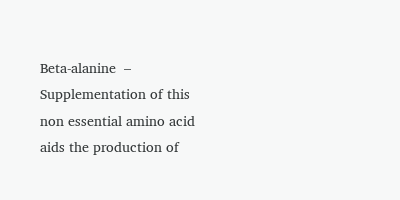Beta-alanine  – Supplementation of this non essential amino acid aids the production of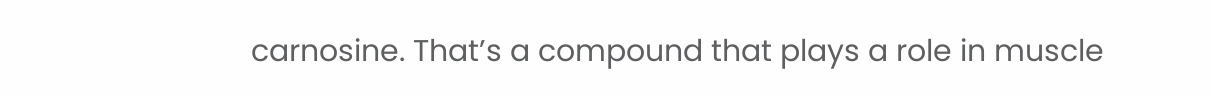carnosine. That’s a compound that plays a role in muscle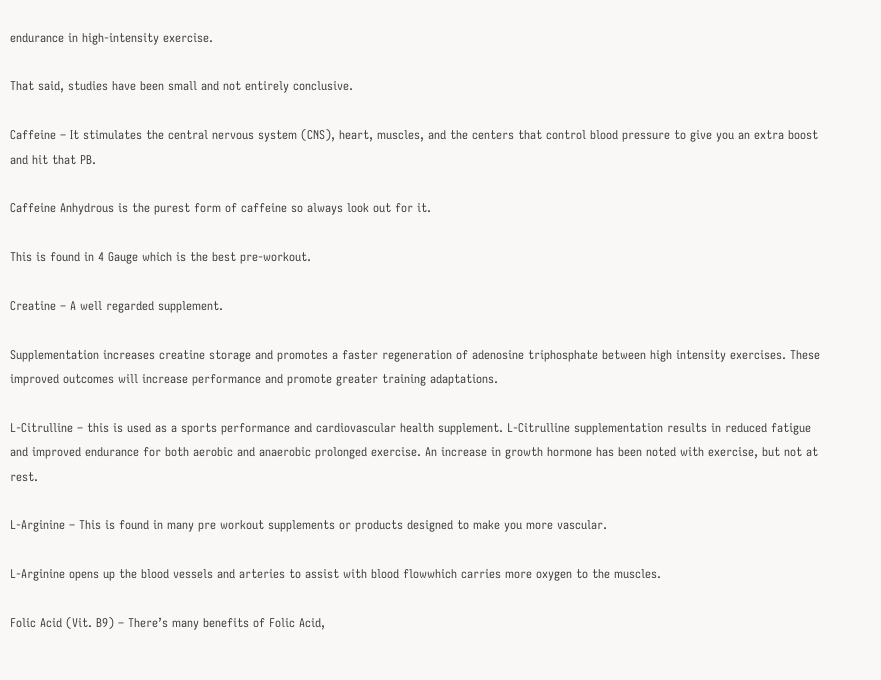endurance in high-intensity exercise.

That said, studies have been small and not entirely conclusive.

Caffeine – It stimulates the central nervous system (CNS), heart, muscles, and the centers that control blood pressure to give you an extra boost and hit that PB.

Caffeine Anhydrous is the purest form of caffeine so always look out for it.

This is found in 4 Gauge which is the best pre-workout.

Creatine – A well regarded supplement.

Supplementation increases creatine storage and promotes a faster regeneration of adenosine triphosphate between high intensity exercises. These improved outcomes will increase performance and promote greater training adaptations.

L-Citrulline – this is used as a sports performance and cardiovascular health supplement. L-Citrulline supplementation results in reduced fatigue and improved endurance for both aerobic and anaerobic prolonged exercise. An increase in growth hormone has been noted with exercise, but not at rest.

L-Arginine – This is found in many pre workout supplements or products designed to make you more vascular.

L-Arginine opens up the blood vessels and arteries to assist with blood flowwhich carries more oxygen to the muscles.

Folic Acid (Vit. B9) – There’s many benefits of Folic Acid,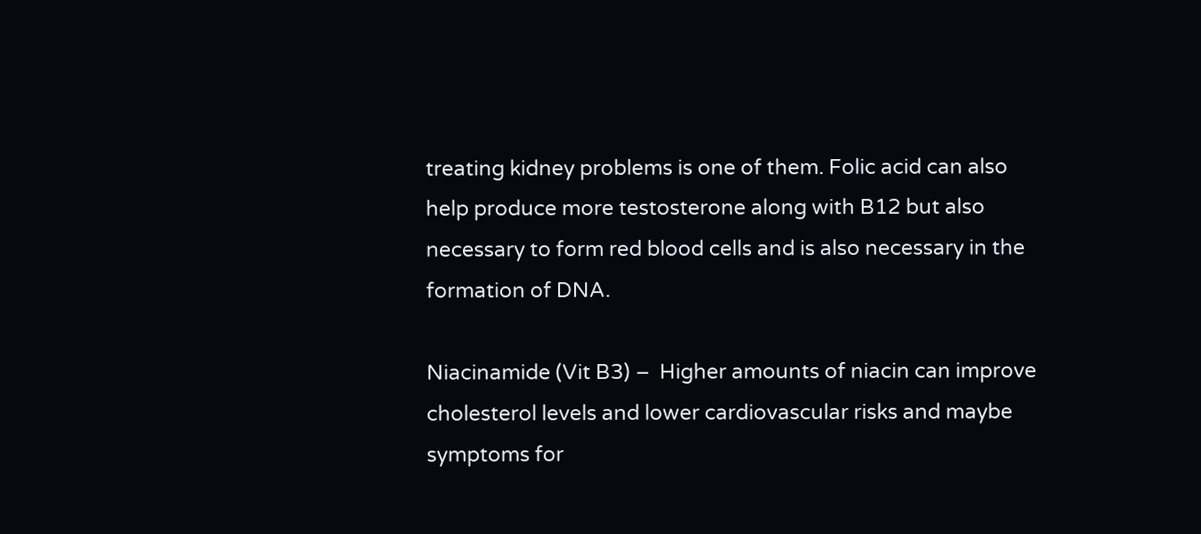treating kidney problems is one of them. Folic acid can also help produce more testosterone along with B12 but also necessary to form red blood cells and is also necessary in the formation of DNA.

Niacinamide (Vit B3) –  Higher amounts of niacin can improve cholesterol levels and lower cardiovascular risks and maybe symptoms for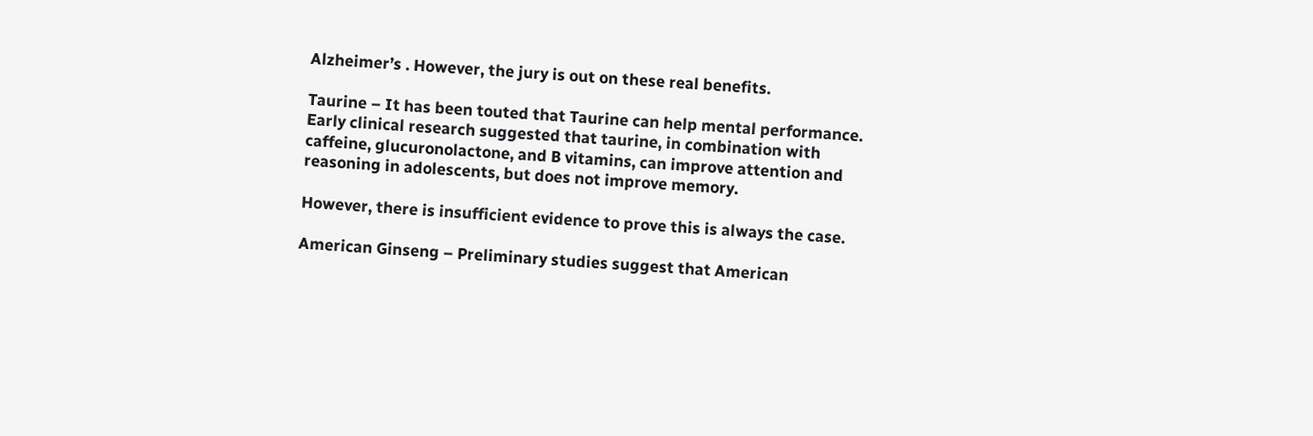Alzheimer’s . However, the jury is out on these real benefits.

Taurine – It has been touted that Taurine can help mental performance. Early clinical research suggested that taurine, in combination with caffeine, glucuronolactone, and B vitamins, can improve attention and reasoning in adolescents, but does not improve memory.

However, there is insufficient evidence to prove this is always the case.

American Ginseng – Preliminary studies suggest that American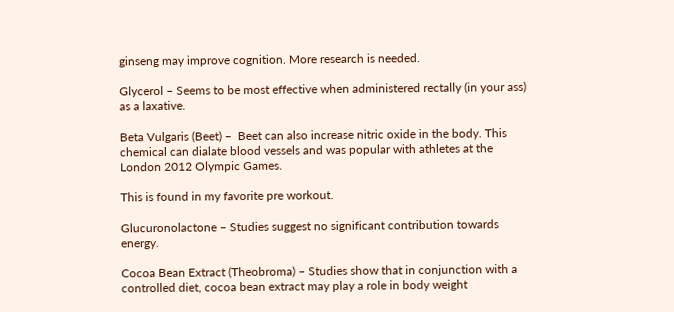ginseng may improve cognition. More research is needed.

Glycerol – Seems to be most effective when administered rectally (in your ass) as a laxative.

Beta Vulgaris (Beet) –  Beet can also increase nitric oxide in the body. This chemical can dialate blood vessels and was popular with athletes at the London 2012 Olympic Games.

This is found in my favorite pre workout.

Glucuronolactone – Studies suggest no significant contribution towards energy.

Cocoa Bean Extract (Theobroma) – Studies show that in conjunction with a controlled diet, cocoa bean extract may play a role in body weight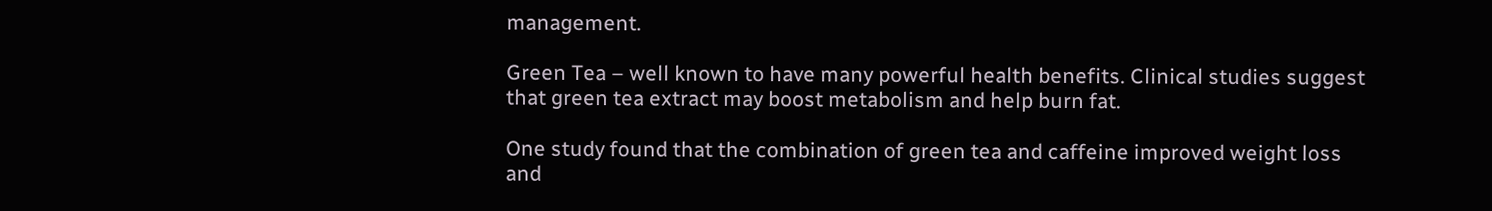management.

Green Tea – well known to have many powerful health benefits. Clinical studies suggest that green tea extract may boost metabolism and help burn fat.

One study found that the combination of green tea and caffeine improved weight loss and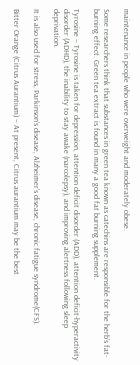maintenance in people who were overweight and moderately obese.

Some researchers think that substances in green tea known as catechins are responsible for the herb’s fat-burning effect. Green tea extract is found in many a good fat burning supplement.

Tyrosine – Tyrosine is taken for depression, attention deficit disorder (ADD), attention deficit-hyperactivity disorder (ADHD), the inability to stay awake (narcolepsy), and improving alertness following sleep deprivation.

It is also used for stress, Parkinson’s disease, Alzheimer’s disease, chronic fatigue syndrome(CFS).

Bitter Orange (Citrus Aurantium) – At present, Citrus aurantium may be the best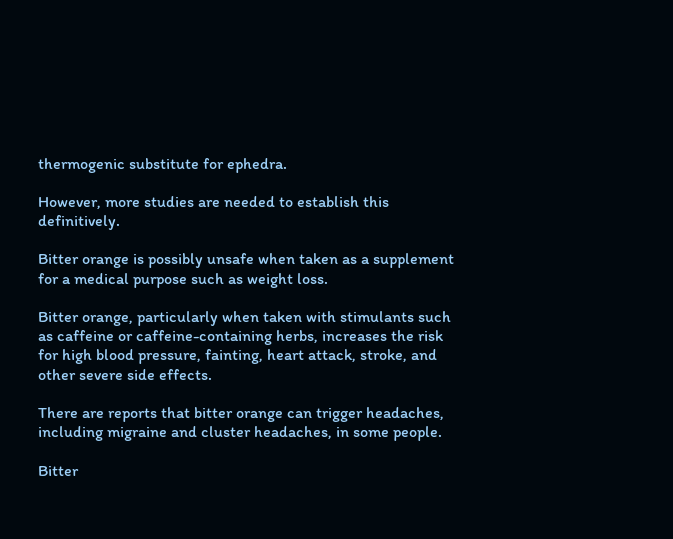thermogenic substitute for ephedra.

However, more studies are needed to establish this definitively.

Bitter orange is possibly unsafe when taken as a supplement for a medical purpose such as weight loss.

Bitter orange, particularly when taken with stimulants such as caffeine or caffeine-containing herbs, increases the risk for high blood pressure, fainting, heart attack, stroke, and other severe side effects.

There are reports that bitter orange can trigger headaches, including migraine and cluster headaches, in some people.

Bitter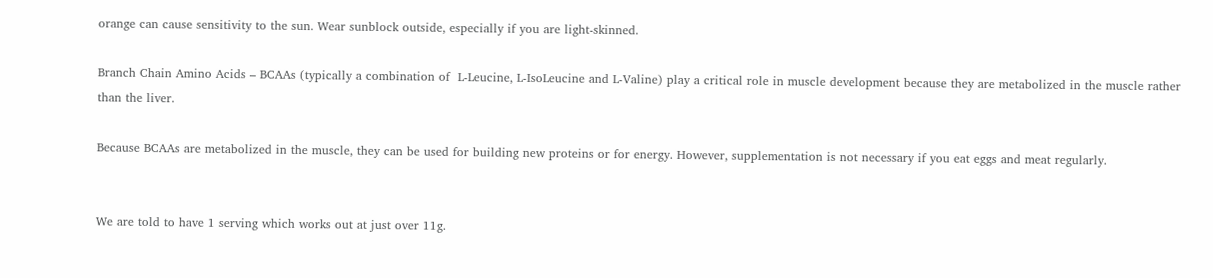orange can cause sensitivity to the sun. Wear sunblock outside, especially if you are light-skinned.

Branch Chain Amino Acids – BCAAs (typically a combination of  L-Leucine, L-IsoLeucine and L-Valine) play a critical role in muscle development because they are metabolized in the muscle rather than the liver.

Because BCAAs are metabolized in the muscle, they can be used for building new proteins or for energy. However, supplementation is not necessary if you eat eggs and meat regularly.


We are told to have 1 serving which works out at just over 11g.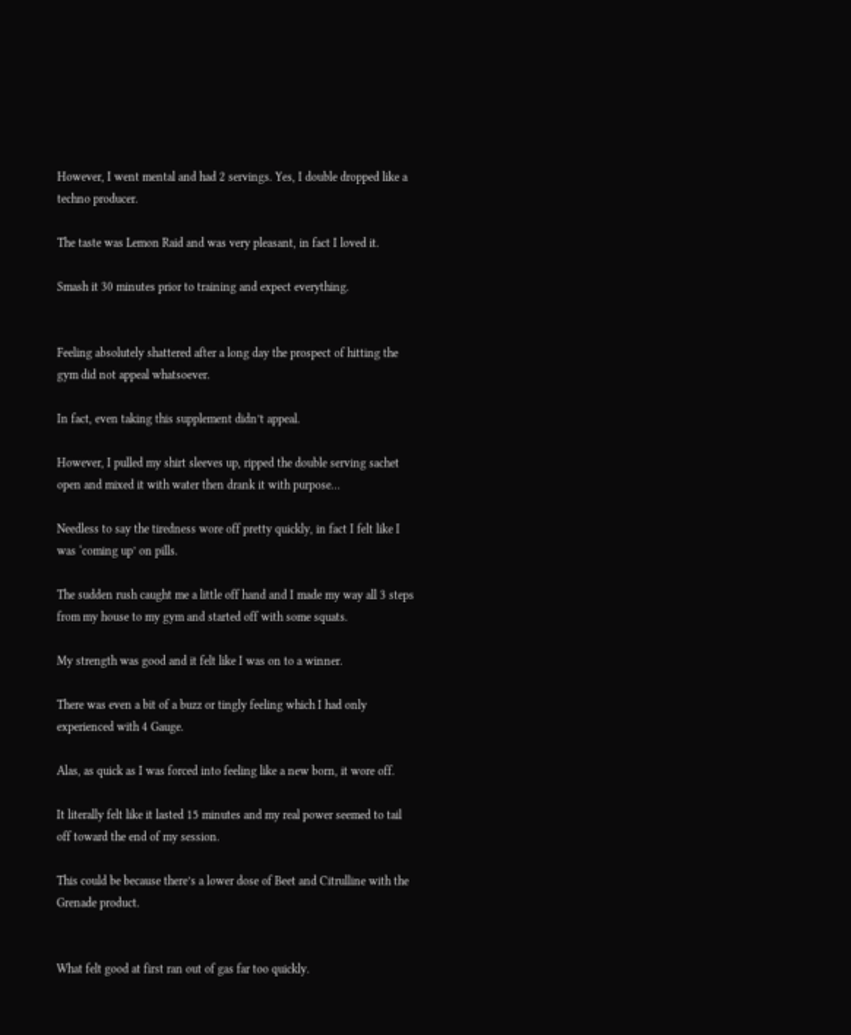However, I went mental and had 2 servings. Yes, I double dropped like a techno producer.

The taste was Lemon Raid and was very pleasant, in fact I loved it.

Smash it 30 minutes prior to training and expect everything.


Feeling absolutely shattered after a long day the prospect of hitting the gym did not appeal whatsoever.

In fact, even taking this supplement didn’t appeal.

However, I pulled my shirt sleeves up, ripped the double serving sachet open and mixed it with water then drank it with purpose…

Needless to say the tiredness wore off pretty quickly, in fact I felt like I was ‘coming up’ on pills.

The sudden rush caught me a little off hand and I made my way all 3 steps from my house to my gym and started off with some squats.

My strength was good and it felt like I was on to a winner.

There was even a bit of a buzz or tingly feeling which I had only experienced with 4 Gauge.

Alas, as quick as I was forced into feeling like a new born, it wore off.

It literally felt like it lasted 15 minutes and my real power seemed to tail off toward the end of my session.

This could be because there’s a lower dose of Beet and Citrulline with the Grenade product.


What felt good at first ran out of gas far too quickly.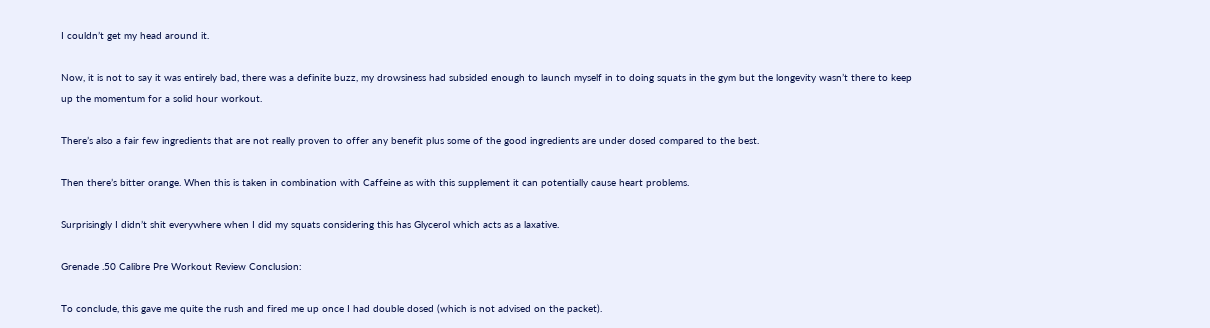I couldn’t get my head around it.

Now, it is not to say it was entirely bad, there was a definite buzz, my drowsiness had subsided enough to launch myself in to doing squats in the gym but the longevity wasn’t there to keep up the momentum for a solid hour workout.

There’s also a fair few ingredients that are not really proven to offer any benefit plus some of the good ingredients are under dosed compared to the best.

Then there’s bitter orange. When this is taken in combination with Caffeine as with this supplement it can potentially cause heart problems.

Surprisingly I didn’t shit everywhere when I did my squats considering this has Glycerol which acts as a laxative.

Grenade .50 Calibre Pre Workout Review Conclusion:

To conclude, this gave me quite the rush and fired me up once I had double dosed (which is not advised on the packet).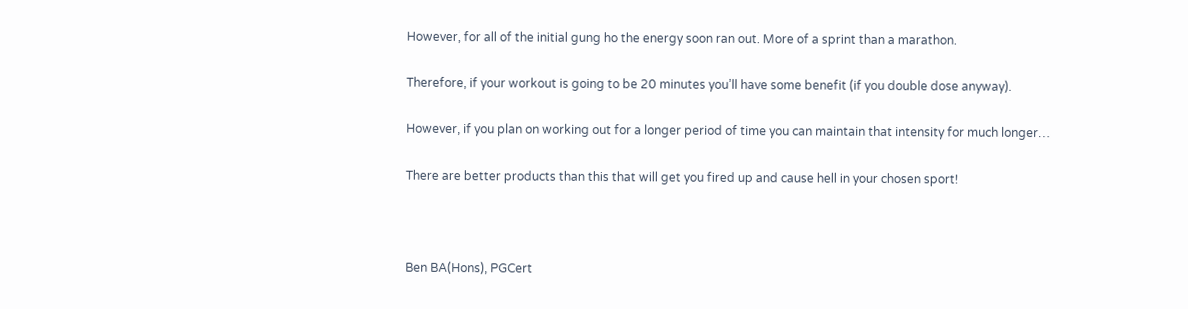However, for all of the initial gung ho the energy soon ran out. More of a sprint than a marathon.

Therefore, if your workout is going to be 20 minutes you’ll have some benefit (if you double dose anyway).

However, if you plan on working out for a longer period of time you can maintain that intensity for much longer…

There are better products than this that will get you fired up and cause hell in your chosen sport!



Ben BA(Hons), PGCert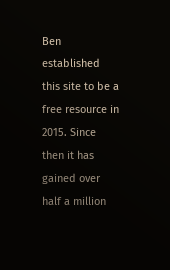Ben established this site to be a free resource in 2015. Since then it has gained over half a million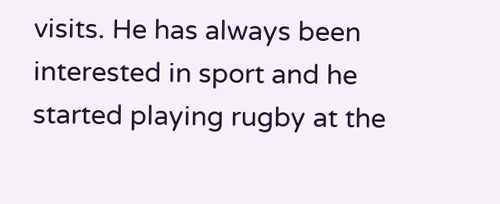visits. He has always been interested in sport and he started playing rugby at the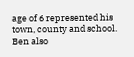age of 6 represented his town, county and school. Ben also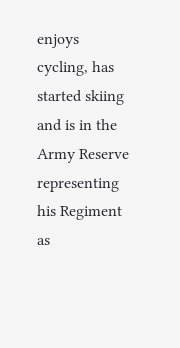enjoys cycling, has started skiing and is in the Army Reserve representing his Regiment as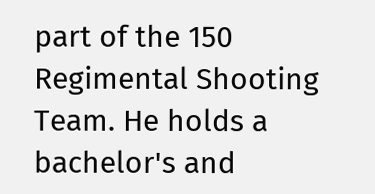part of the 150 Regimental Shooting Team. He holds a bachelor's and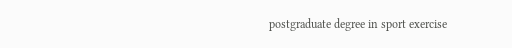postgraduate degree in sport exercise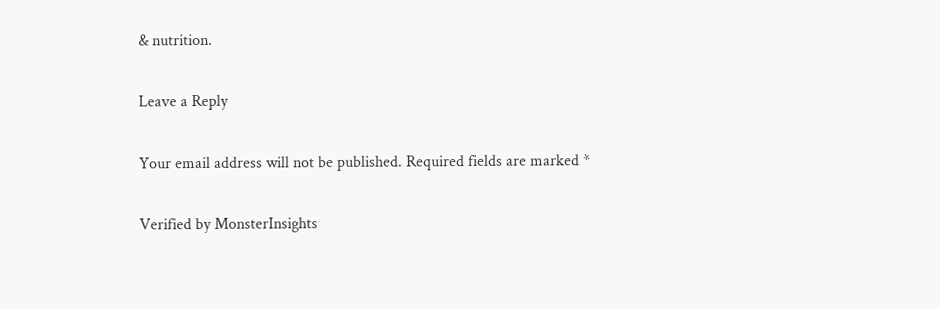& nutrition.

Leave a Reply

Your email address will not be published. Required fields are marked *

Verified by MonsterInsights